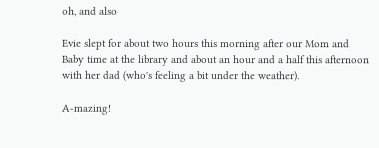oh, and also

Evie slept for about two hours this morning after our Mom and Baby time at the library and about an hour and a half this afternoon with her dad (who's feeling a bit under the weather).

A-mazing!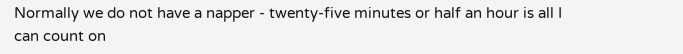Normally we do not have a napper - twenty-five minutes or half an hour is all I can count on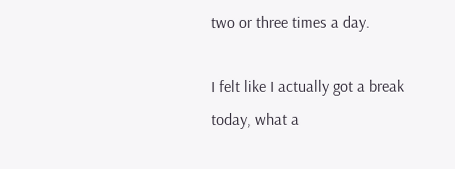two or three times a day.

I felt like I actually got a break today, what a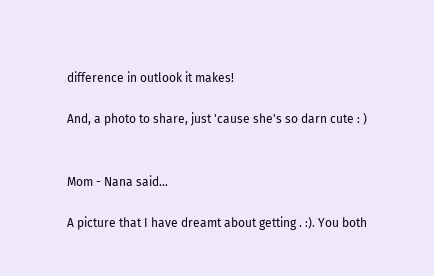difference in outlook it makes!

And, a photo to share, just 'cause she's so darn cute : )


Mom - Nana said...

A picture that I have dreamt about getting . :). You both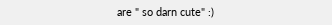are " so darn cute" :)